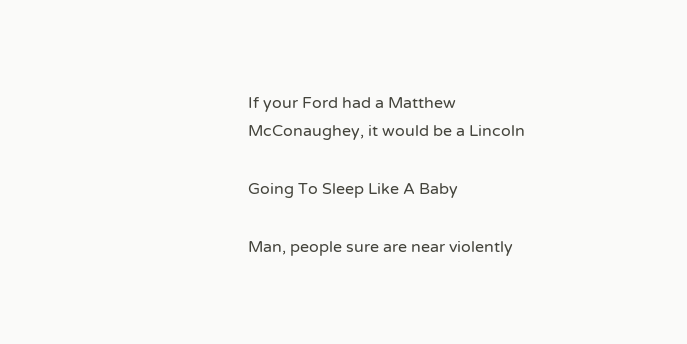If your Ford had a Matthew McConaughey, it would be a Lincoln

Going To Sleep Like A Baby

Man, people sure are near violently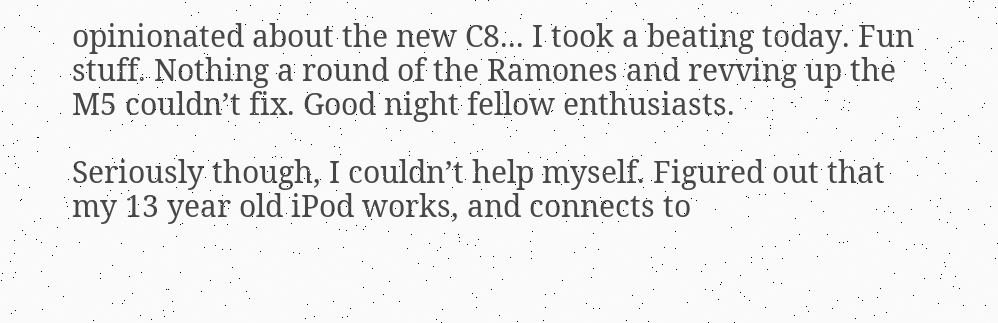opinionated about the new C8... I took a beating today. Fun stuff. Nothing a round of the Ramones and revving up the M5 couldn’t fix. Good night fellow enthusiasts.

Seriously though, I couldn’t help myself. Figured out that my 13 year old iPod works, and connects to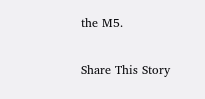the M5.

Share This Story